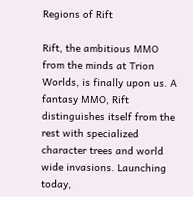Regions of Rift

Rift, the ambitious MMO from the minds at Trion Worlds, is finally upon us. A fantasy MMO, Rift distinguishes itself from the rest with specialized character trees and world wide invasions. Launching today,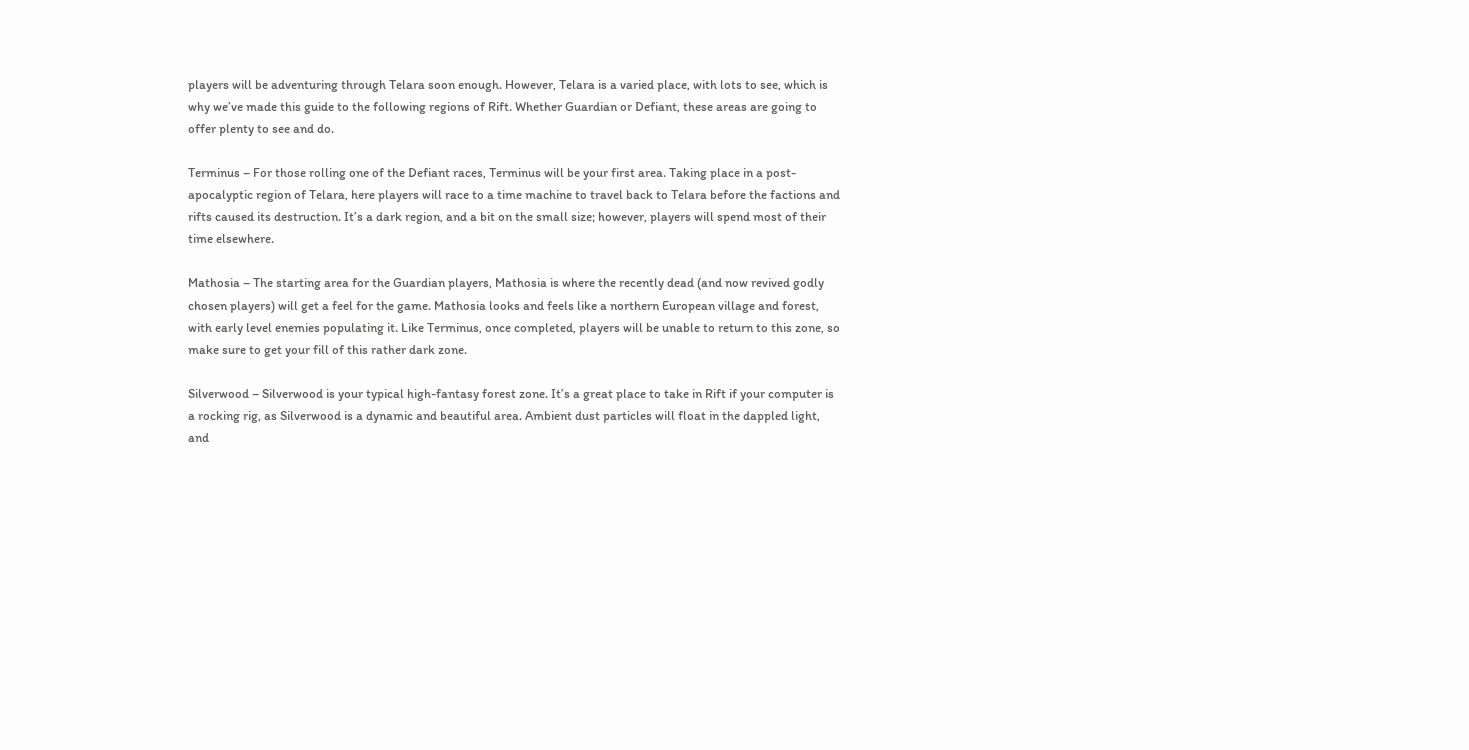players will be adventuring through Telara soon enough. However, Telara is a varied place, with lots to see, which is why we’ve made this guide to the following regions of Rift. Whether Guardian or Defiant, these areas are going to offer plenty to see and do.

Terminus – For those rolling one of the Defiant races, Terminus will be your first area. Taking place in a post-apocalyptic region of Telara, here players will race to a time machine to travel back to Telara before the factions and rifts caused its destruction. It’s a dark region, and a bit on the small size; however, players will spend most of their time elsewhere.

Mathosia – The starting area for the Guardian players, Mathosia is where the recently dead (and now revived godly chosen players) will get a feel for the game. Mathosia looks and feels like a northern European village and forest, with early level enemies populating it. Like Terminus, once completed, players will be unable to return to this zone, so make sure to get your fill of this rather dark zone.

Silverwood – Silverwood is your typical high-fantasy forest zone. It’s a great place to take in Rift if your computer is a rocking rig, as Silverwood is a dynamic and beautiful area. Ambient dust particles will float in the dappled light, and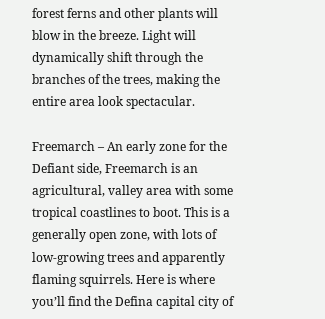forest ferns and other plants will blow in the breeze. Light will dynamically shift through the branches of the trees, making the entire area look spectacular.

Freemarch – An early zone for the Defiant side, Freemarch is an agricultural, valley area with some tropical coastlines to boot. This is a generally open zone, with lots of low-growing trees and apparently flaming squirrels. Here is where you’ll find the Defina capital city of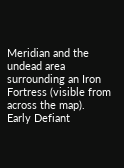Meridian and the undead area surrounding an Iron Fortress (visible from across the map). Early Defiant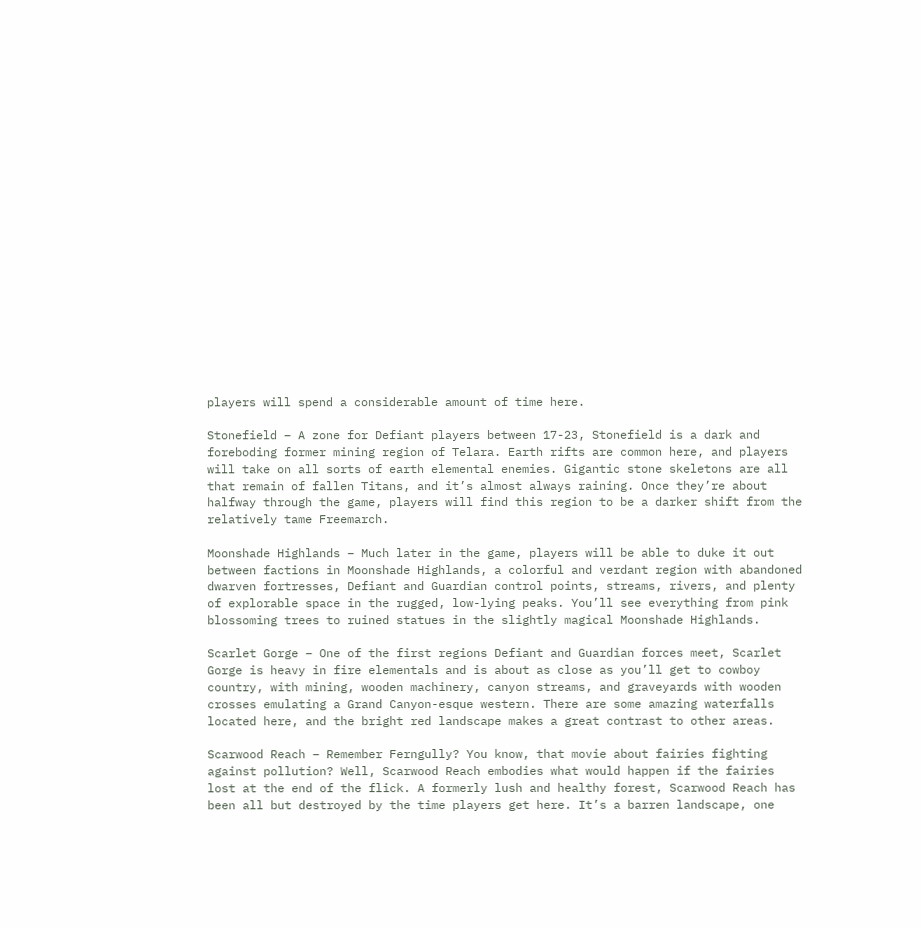players will spend a considerable amount of time here.

Stonefield – A zone for Defiant players between 17-23, Stonefield is a dark and foreboding former mining region of Telara. Earth rifts are common here, and players will take on all sorts of earth elemental enemies. Gigantic stone skeletons are all that remain of fallen Titans, and it’s almost always raining. Once they’re about halfway through the game, players will find this region to be a darker shift from the relatively tame Freemarch.

Moonshade Highlands – Much later in the game, players will be able to duke it out between factions in Moonshade Highlands, a colorful and verdant region with abandoned dwarven fortresses, Defiant and Guardian control points, streams, rivers, and plenty of explorable space in the rugged, low-lying peaks. You’ll see everything from pink blossoming trees to ruined statues in the slightly magical Moonshade Highlands.

Scarlet Gorge – One of the first regions Defiant and Guardian forces meet, Scarlet Gorge is heavy in fire elementals and is about as close as you’ll get to cowboy country, with mining, wooden machinery, canyon streams, and graveyards with wooden crosses emulating a Grand Canyon-esque western. There are some amazing waterfalls located here, and the bright red landscape makes a great contrast to other areas.

Scarwood Reach – Remember Ferngully? You know, that movie about fairies fighting against pollution? Well, Scarwood Reach embodies what would happen if the fairies lost at the end of the flick. A formerly lush and healthy forest, Scarwood Reach has been all but destroyed by the time players get here. It’s a barren landscape, one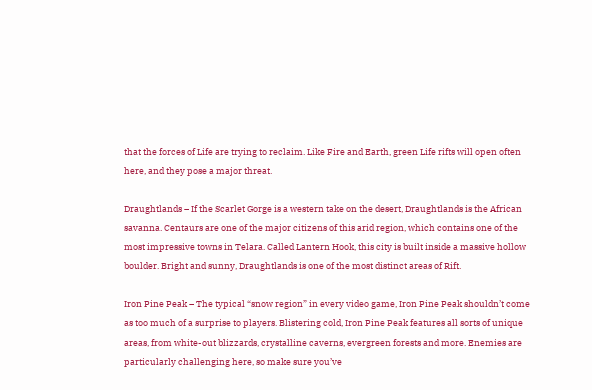that the forces of Life are trying to reclaim. Like Fire and Earth, green Life rifts will open often here, and they pose a major threat.

Draughtlands – If the Scarlet Gorge is a western take on the desert, Draughtlands is the African savanna. Centaurs are one of the major citizens of this arid region, which contains one of the most impressive towns in Telara. Called Lantern Hook, this city is built inside a massive hollow boulder. Bright and sunny, Draughtlands is one of the most distinct areas of Rift.

Iron Pine Peak – The typical “snow region” in every video game, Iron Pine Peak shouldn’t come as too much of a surprise to players. Blistering cold, Iron Pine Peak features all sorts of unique areas, from white-out blizzards, crystalline caverns, evergreen forests and more. Enemies are particularly challenging here, so make sure you’ve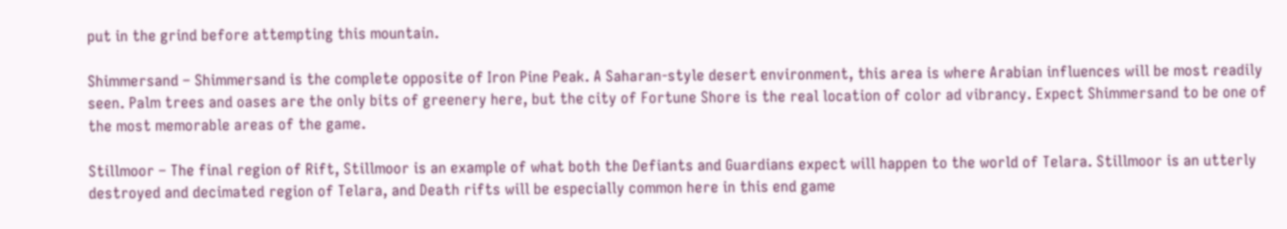put in the grind before attempting this mountain.

Shimmersand – Shimmersand is the complete opposite of Iron Pine Peak. A Saharan-style desert environment, this area is where Arabian influences will be most readily seen. Palm trees and oases are the only bits of greenery here, but the city of Fortune Shore is the real location of color ad vibrancy. Expect Shimmersand to be one of the most memorable areas of the game.

Stillmoor – The final region of Rift, Stillmoor is an example of what both the Defiants and Guardians expect will happen to the world of Telara. Stillmoor is an utterly destroyed and decimated region of Telara, and Death rifts will be especially common here in this end game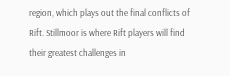region, which plays out the final conflicts of Rift. Stillmoor is where Rift players will find their greatest challenges in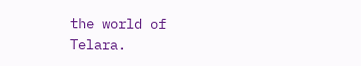the world of Telara.